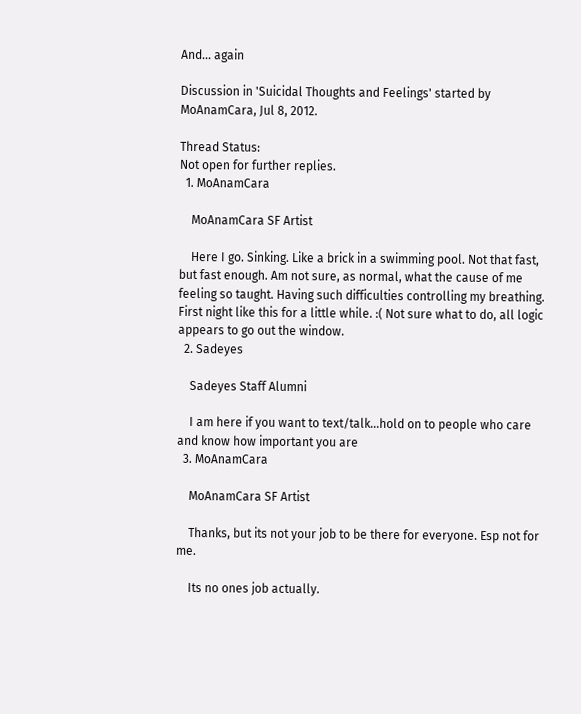And... again

Discussion in 'Suicidal Thoughts and Feelings' started by MoAnamCara, Jul 8, 2012.

Thread Status:
Not open for further replies.
  1. MoAnamCara

    MoAnamCara SF Artist

    Here I go. Sinking. Like a brick in a swimming pool. Not that fast, but fast enough. Am not sure, as normal, what the cause of me feeling so taught. Having such difficulties controlling my breathing. First night like this for a little while. :( Not sure what to do, all logic appears to go out the window.
  2. Sadeyes

    Sadeyes Staff Alumni

    I am here if you want to text/talk...hold on to people who care and know how important you are
  3. MoAnamCara

    MoAnamCara SF Artist

    Thanks, but its not your job to be there for everyone. Esp not for me.

    Its no ones job actually.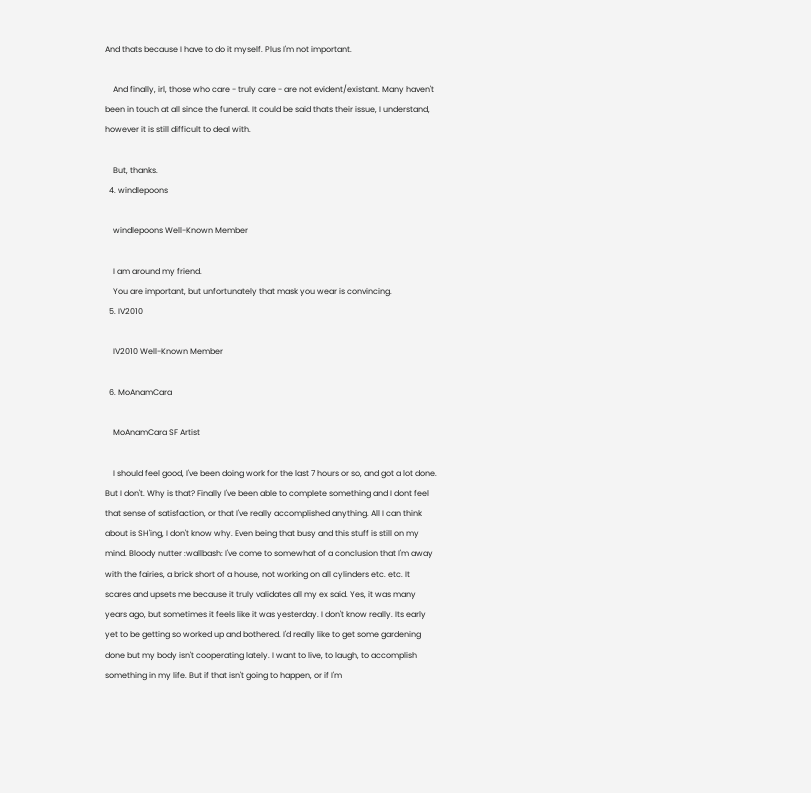And thats because I have to do it myself. Plus I'm not important.

    And finally, irl, those who care - truly care - are not evident/existant. Many haven't been in touch at all since the funeral. It could be said thats their issue, I understand, however it is still difficult to deal with.

    But, thanks.
  4. windlepoons

    windlepoons Well-Known Member

    I am around my friend.
    You are important, but unfortunately that mask you wear is convincing.
  5. IV2010

    IV2010 Well-Known Member

  6. MoAnamCara

    MoAnamCara SF Artist

    I should feel good, I've been doing work for the last 7 hours or so, and got a lot done. But I don't. Why is that? Finally I've been able to complete something and I dont feel that sense of satisfaction, or that I've really accomplished anything. All I can think about is SH'ing, I don't know why. Even being that busy and this stuff is still on my mind. Bloody nutter :wallbash: I've come to somewhat of a conclusion that I'm away with the fairies, a brick short of a house, not working on all cylinders etc. etc. It scares and upsets me because it truly validates all my ex said. Yes, it was many years ago, but sometimes it feels like it was yesterday. I don't know really. Its early yet to be getting so worked up and bothered. I'd really like to get some gardening done but my body isn't cooperating lately. I want to live, to laugh, to accomplish something in my life. But if that isn't going to happen, or if I'm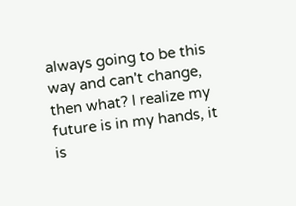always going to be this way and can't change, then what? I realize my future is in my hands, it is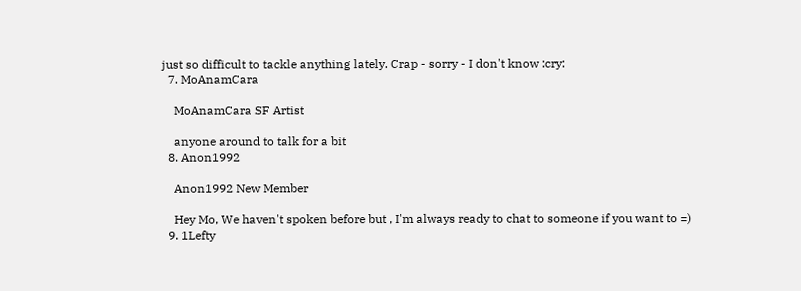just so difficult to tackle anything lately. Crap - sorry - I don't know :cry:
  7. MoAnamCara

    MoAnamCara SF Artist

    anyone around to talk for a bit
  8. Anon1992

    Anon1992 New Member

    Hey Mo, We haven't spoken before but , I'm always ready to chat to someone if you want to =)
  9. 1Lefty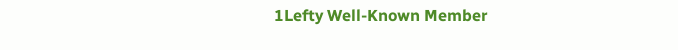1Lefty Well-Known Member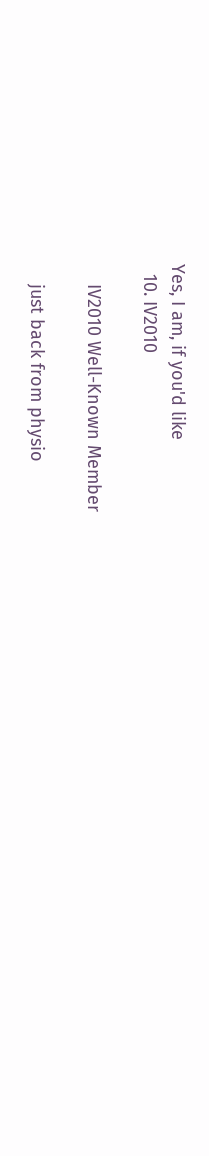Yes, I am, if you'd like
  10. IV2010

    IV2010 Well-Known Member

    just back from physio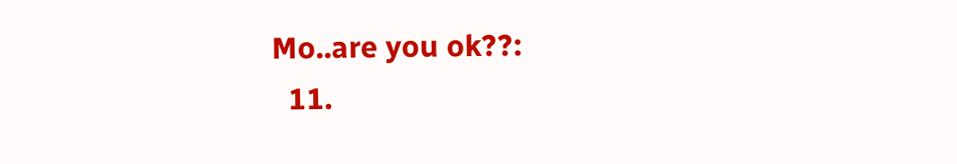Mo..are you ok??:
  11.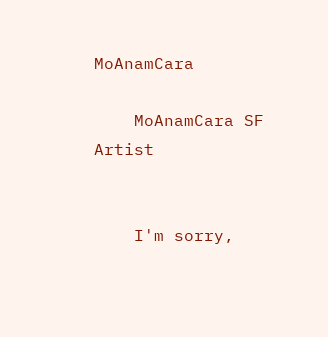MoAnamCara

    MoAnamCara SF Artist


    I'm sorry,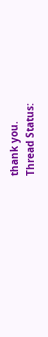thank you.
Thread Status: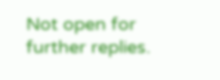Not open for further replies.